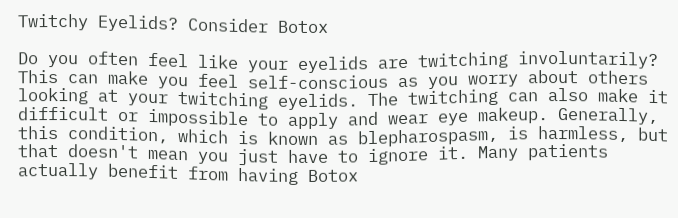Twitchy Eyelids? Consider Botox

Do you often feel like your eyelids are twitching involuntarily? This can make you feel self-conscious as you worry about others looking at your twitching eyelids. The twitching can also make it difficult or impossible to apply and wear eye makeup. Generally, this condition, which is known as blepharospasm, is harmless, but that doesn't mean you just have to ignore it. Many patients actually benefit from having Botox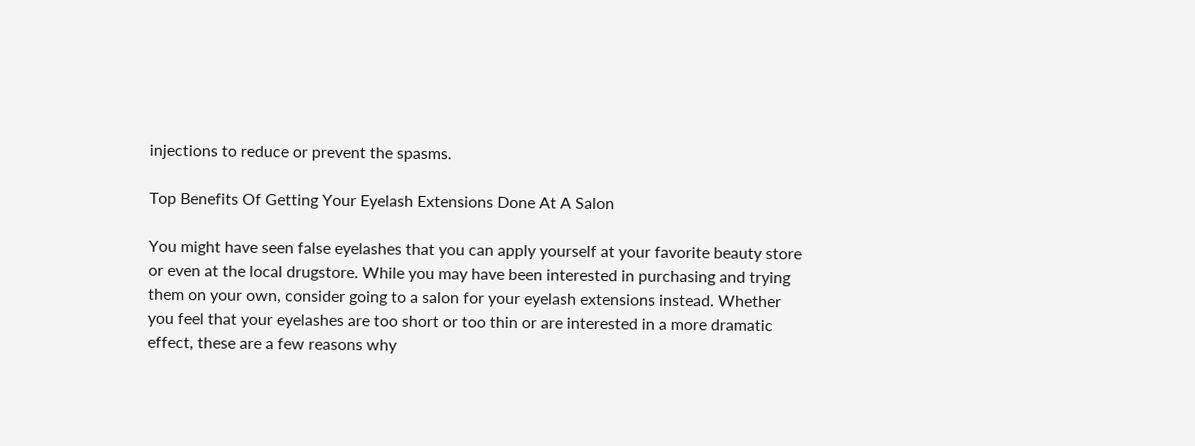injections to reduce or prevent the spasms.

Top Benefits Of Getting Your Eyelash Extensions Done At A Salon

You might have seen false eyelashes that you can apply yourself at your favorite beauty store or even at the local drugstore. While you may have been interested in purchasing and trying them on your own, consider going to a salon for your eyelash extensions instead. Whether you feel that your eyelashes are too short or too thin or are interested in a more dramatic effect, these are a few reasons why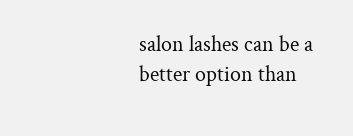salon lashes can be a better option than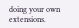doing your own extensions.